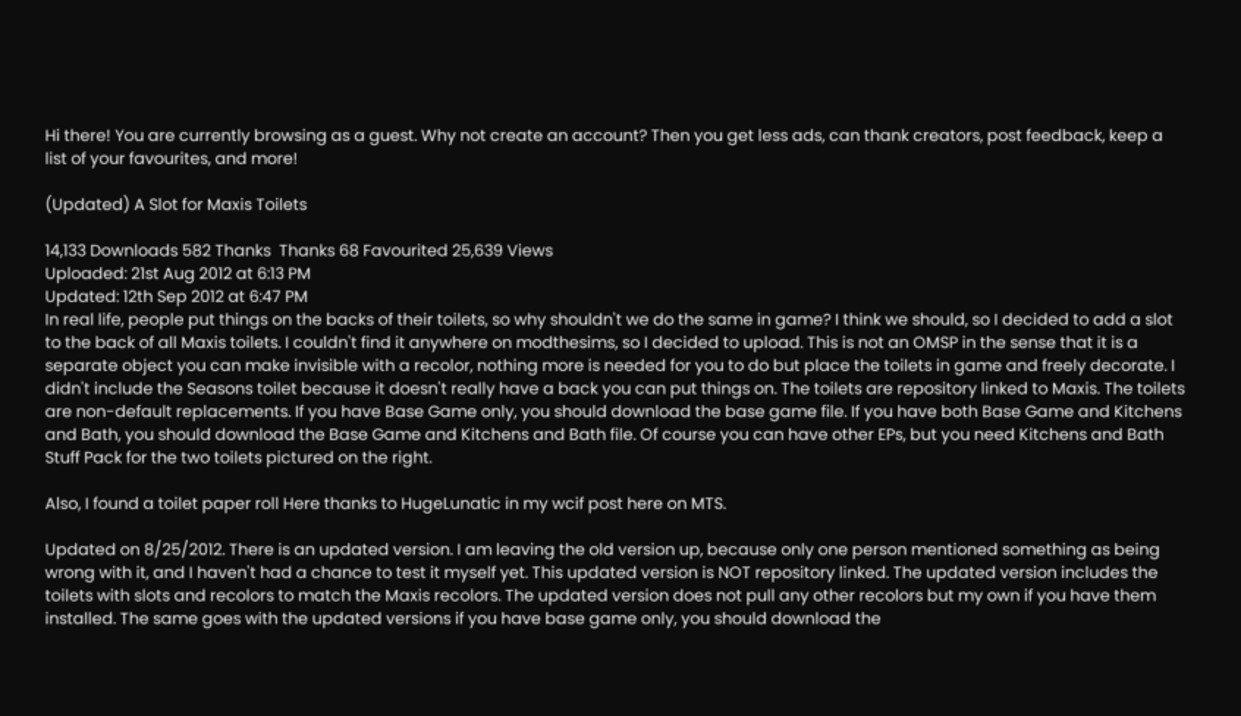Hi there! You are currently browsing as a guest. Why not create an account? Then you get less ads, can thank creators, post feedback, keep a list of your favourites, and more!

(Updated) A Slot for Maxis Toilets

14,133 Downloads 582 Thanks  Thanks 68 Favourited 25,639 Views
Uploaded: 21st Aug 2012 at 6:13 PM
Updated: 12th Sep 2012 at 6:47 PM
In real life, people put things on the backs of their toilets, so why shouldn't we do the same in game? I think we should, so I decided to add a slot to the back of all Maxis toilets. I couldn't find it anywhere on modthesims, so I decided to upload. This is not an OMSP in the sense that it is a separate object you can make invisible with a recolor, nothing more is needed for you to do but place the toilets in game and freely decorate. I didn't include the Seasons toilet because it doesn't really have a back you can put things on. The toilets are repository linked to Maxis. The toilets are non-default replacements. If you have Base Game only, you should download the base game file. If you have both Base Game and Kitchens and Bath, you should download the Base Game and Kitchens and Bath file. Of course you can have other EPs, but you need Kitchens and Bath Stuff Pack for the two toilets pictured on the right.

Also, I found a toilet paper roll Here thanks to HugeLunatic in my wcif post here on MTS.

Updated on 8/25/2012. There is an updated version. I am leaving the old version up, because only one person mentioned something as being wrong with it, and I haven't had a chance to test it myself yet. This updated version is NOT repository linked. The updated version includes the toilets with slots and recolors to match the Maxis recolors. The updated version does not pull any other recolors but my own if you have them installed. The same goes with the updated versions if you have base game only, you should download the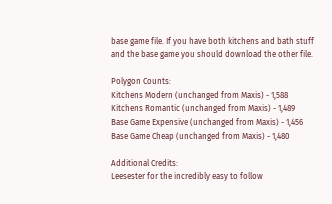base game file. If you have both kitchens and bath stuff and the base game you should download the other file.

Polygon Counts:
Kitchens Modern (unchanged from Maxis) - 1,588
Kitchens Romantic (unchanged from Maxis) - 1,489
Base Game Expensive (unchanged from Maxis) - 1,456
Base Game Cheap (unchanged from Maxis) - 1,480

Additional Credits:
Leesester for the incredibly easy to follow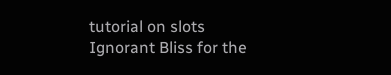tutorial on slots
Ignorant Bliss for the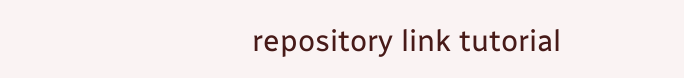repository link tutorial